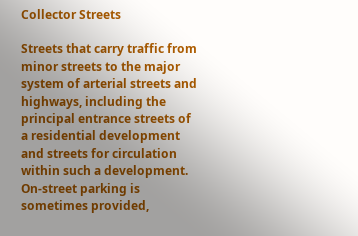Collector Streets

Streets that carry traffic from minor streets to the major system of arterial streets and highways, including the principal entrance streets of a residential development and streets for circulation within such a development. On-street parking is sometimes provided,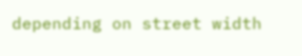depending on street width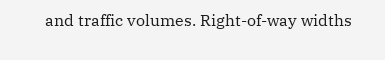and traffic volumes. Right-of-way widths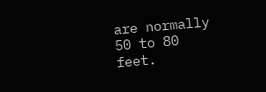are normally 50 to 80 feet.